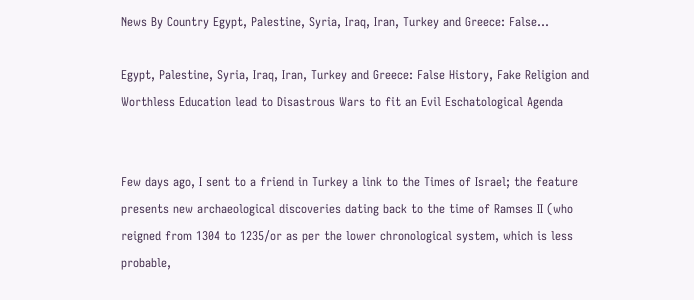News By Country Egypt, Palestine, Syria, Iraq, Iran, Turkey and Greece: False...

Egypt, Palestine, Syria, Iraq, Iran, Turkey and Greece: False History, Fake Religion and Worthless Education lead to Disastrous Wars to fit an Evil Eschatological Agenda


Few days ago, I sent to a friend in Turkey a link to the Times of Israel; the feature presents new archaeological discoveries dating back to the time of Ramses II (who reigned from 1304 to 1235/or as per the lower chronological system, which is less probable,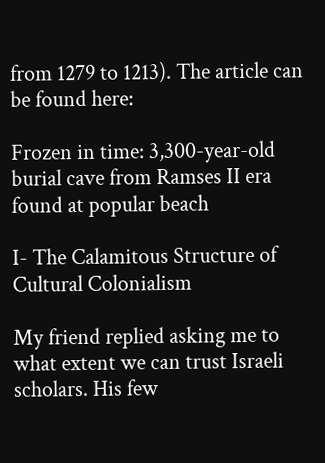from 1279 to 1213). The article can be found here:

Frozen in time: 3,300-year-old burial cave from Ramses II era found at popular beach

I- The Calamitous Structure of Cultural Colonialism

My friend replied asking me to what extent we can trust Israeli scholars. His few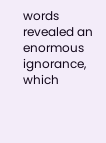words revealed an enormous ignorance, which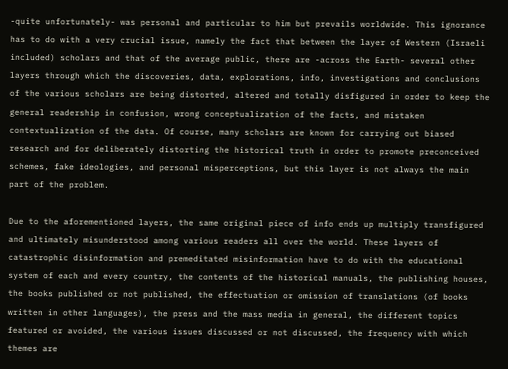-quite unfortunately- was personal and particular to him but prevails worldwide. This ignorance has to do with a very crucial issue, namely the fact that between the layer of Western (Israeli included) scholars and that of the average public, there are -across the Earth- several other layers through which the discoveries, data, explorations, info, investigations and conclusions of the various scholars are being distorted, altered and totally disfigured in order to keep the general readership in confusion, wrong conceptualization of the facts, and mistaken contextualization of the data. Of course, many scholars are known for carrying out biased research and for deliberately distorting the historical truth in order to promote preconceived schemes, fake ideologies, and personal misperceptions, but this layer is not always the main part of the problem.

Due to the aforementioned layers, the same original piece of info ends up multiply transfigured and ultimately misunderstood among various readers all over the world. These layers of catastrophic disinformation and premeditated misinformation have to do with the educational system of each and every country, the contents of the historical manuals, the publishing houses, the books published or not published, the effectuation or omission of translations (of books written in other languages), the press and the mass media in general, the different topics featured or avoided, the various issues discussed or not discussed, the frequency with which themes are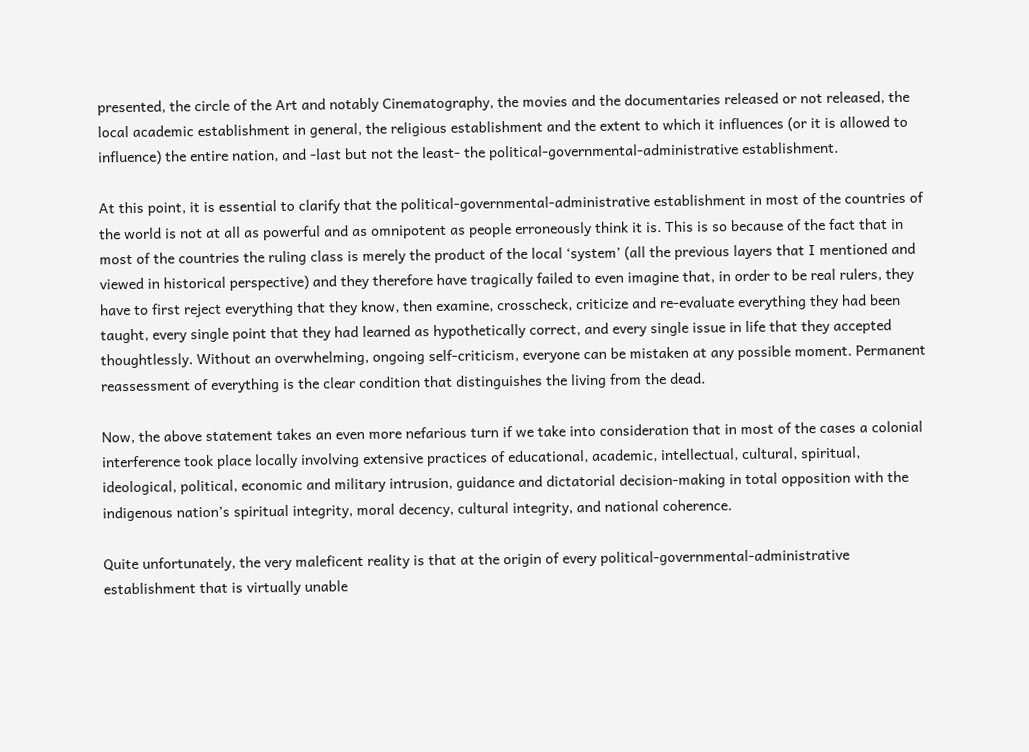presented, the circle of the Art and notably Cinematography, the movies and the documentaries released or not released, the local academic establishment in general, the religious establishment and the extent to which it influences (or it is allowed to influence) the entire nation, and -last but not the least- the political-governmental-administrative establishment.

At this point, it is essential to clarify that the political-governmental-administrative establishment in most of the countries of the world is not at all as powerful and as omnipotent as people erroneously think it is. This is so because of the fact that in most of the countries the ruling class is merely the product of the local ‘system’ (all the previous layers that I mentioned and viewed in historical perspective) and they therefore have tragically failed to even imagine that, in order to be real rulers, they have to first reject everything that they know, then examine, crosscheck, criticize and re-evaluate everything they had been taught, every single point that they had learned as hypothetically correct, and every single issue in life that they accepted thoughtlessly. Without an overwhelming, ongoing self-criticism, everyone can be mistaken at any possible moment. Permanent reassessment of everything is the clear condition that distinguishes the living from the dead.

Now, the above statement takes an even more nefarious turn if we take into consideration that in most of the cases a colonial interference took place locally involving extensive practices of educational, academic, intellectual, cultural, spiritual, ideological, political, economic and military intrusion, guidance and dictatorial decision-making in total opposition with the indigenous nation’s spiritual integrity, moral decency, cultural integrity, and national coherence.

Quite unfortunately, the very maleficent reality is that at the origin of every political-governmental-administrative establishment that is virtually unable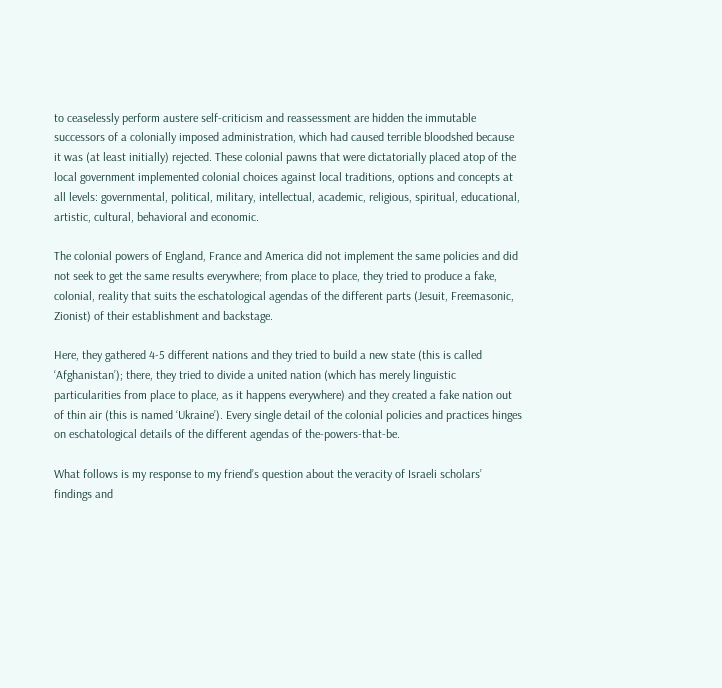to ceaselessly perform austere self-criticism and reassessment are hidden the immutable successors of a colonially imposed administration, which had caused terrible bloodshed because it was (at least initially) rejected. These colonial pawns that were dictatorially placed atop of the local government implemented colonial choices against local traditions, options and concepts at all levels: governmental, political, military, intellectual, academic, religious, spiritual, educational, artistic, cultural, behavioral and economic.

The colonial powers of England, France and America did not implement the same policies and did not seek to get the same results everywhere; from place to place, they tried to produce a fake, colonial, reality that suits the eschatological agendas of the different parts (Jesuit, Freemasonic, Zionist) of their establishment and backstage.

Here, they gathered 4-5 different nations and they tried to build a new state (this is called ‘Afghanistan’); there, they tried to divide a united nation (which has merely linguistic particularities from place to place, as it happens everywhere) and they created a fake nation out of thin air (this is named ‘Ukraine’). Every single detail of the colonial policies and practices hinges on eschatological details of the different agendas of the-powers-that-be.

What follows is my response to my friend’s question about the veracity of Israeli scholars’ findings and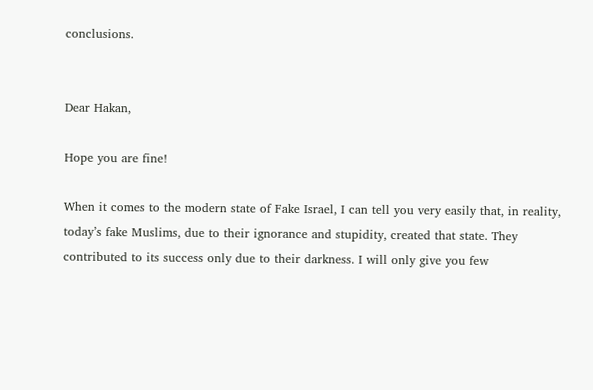conclusions.


Dear Hakan,

Hope you are fine!

When it comes to the modern state of Fake Israel, I can tell you very easily that, in reality, today’s fake Muslims, due to their ignorance and stupidity, created that state. They contributed to its success only due to their darkness. I will only give you few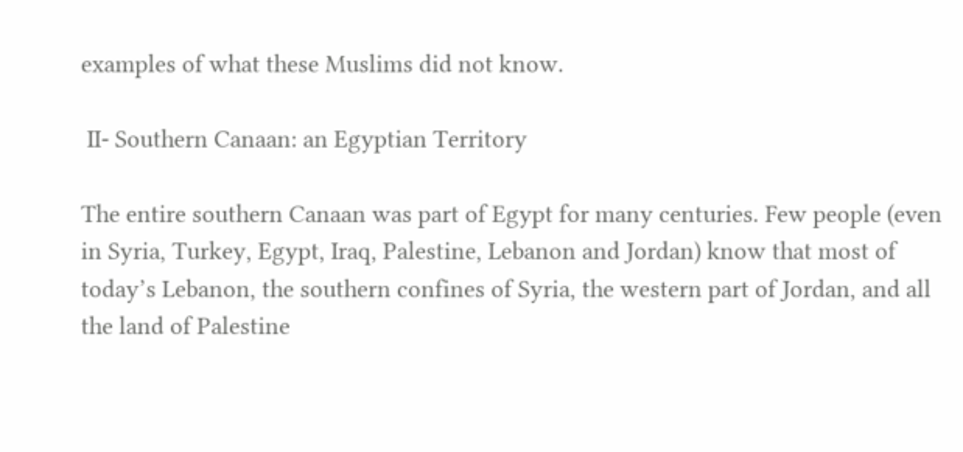examples of what these Muslims did not know.

 II- Southern Canaan: an Egyptian Territory

The entire southern Canaan was part of Egypt for many centuries. Few people (even in Syria, Turkey, Egypt, Iraq, Palestine, Lebanon and Jordan) know that most of today’s Lebanon, the southern confines of Syria, the western part of Jordan, and all the land of Palestine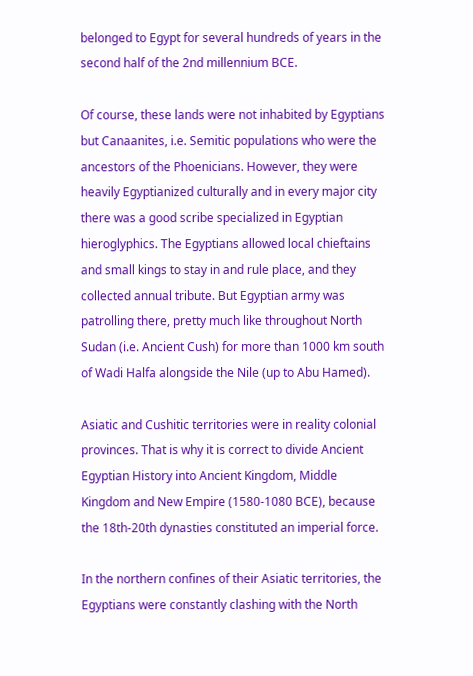belonged to Egypt for several hundreds of years in the second half of the 2nd millennium BCE.

Of course, these lands were not inhabited by Egyptians but Canaanites, i.e. Semitic populations who were the ancestors of the Phoenicians. However, they were heavily Egyptianized culturally and in every major city there was a good scribe specialized in Egyptian hieroglyphics. The Egyptians allowed local chieftains and small kings to stay in and rule place, and they collected annual tribute. But Egyptian army was patrolling there, pretty much like throughout North Sudan (i.e. Ancient Cush) for more than 1000 km south of Wadi Halfa alongside the Nile (up to Abu Hamed).

Asiatic and Cushitic territories were in reality colonial provinces. That is why it is correct to divide Ancient Egyptian History into Ancient Kingdom, Middle Kingdom and New Empire (1580-1080 BCE), because the 18th-20th dynasties constituted an imperial force.

In the northern confines of their Asiatic territories, the Egyptians were constantly clashing with the North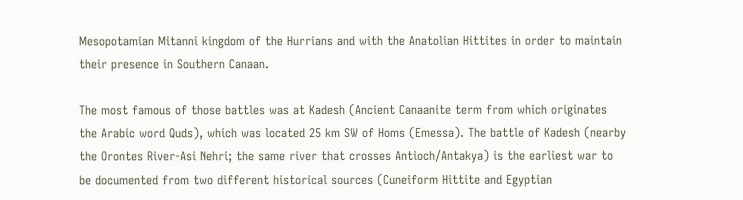Mesopotamian Mitanni kingdom of the Hurrians and with the Anatolian Hittites in order to maintain their presence in Southern Canaan.

The most famous of those battles was at Kadesh (Ancient Canaanite term from which originates the Arabic word Quds), which was located 25 km SW of Homs (Emessa). The battle of Kadesh (nearby the Orontes River-Asi Nehri; the same river that crosses Antioch/Antakya) is the earliest war to be documented from two different historical sources (Cuneiform Hittite and Egyptian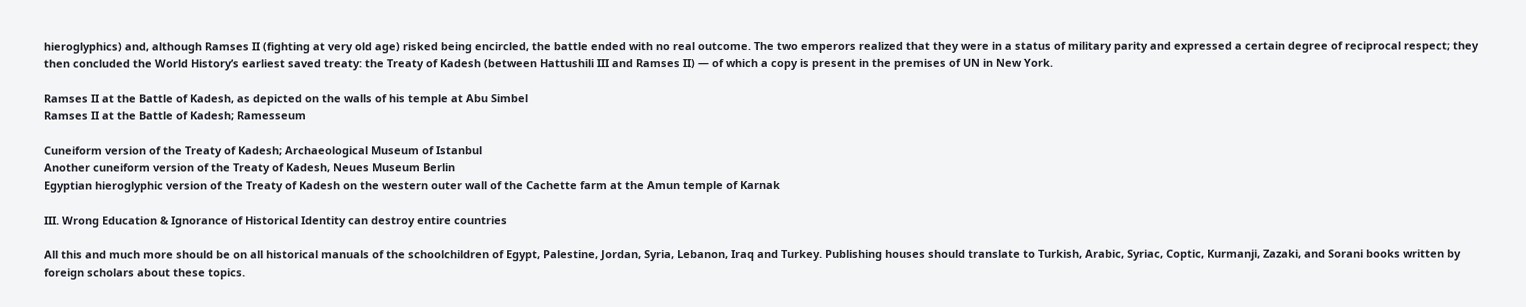hieroglyphics) and, although Ramses II (fighting at very old age) risked being encircled, the battle ended with no real outcome. The two emperors realized that they were in a status of military parity and expressed a certain degree of reciprocal respect; they then concluded the World History’s earliest saved treaty: the Treaty of Kadesh (between Hattushili III and Ramses II) — of which a copy is present in the premises of UN in New York.

Ramses II at the Battle of Kadesh, as depicted on the walls of his temple at Abu Simbel
Ramses II at the Battle of Kadesh; Ramesseum

Cuneiform version of the Treaty of Kadesh; Archaeological Museum of Istanbul
Another cuneiform version of the Treaty of Kadesh, Neues Museum Berlin
Egyptian hieroglyphic version of the Treaty of Kadesh on the western outer wall of the Cachette farm at the Amun temple of Karnak

III. Wrong Education & Ignorance of Historical Identity can destroy entire countries

All this and much more should be on all historical manuals of the schoolchildren of Egypt, Palestine, Jordan, Syria, Lebanon, Iraq and Turkey. Publishing houses should translate to Turkish, Arabic, Syriac, Coptic, Kurmanji, Zazaki, and Sorani books written by foreign scholars about these topics.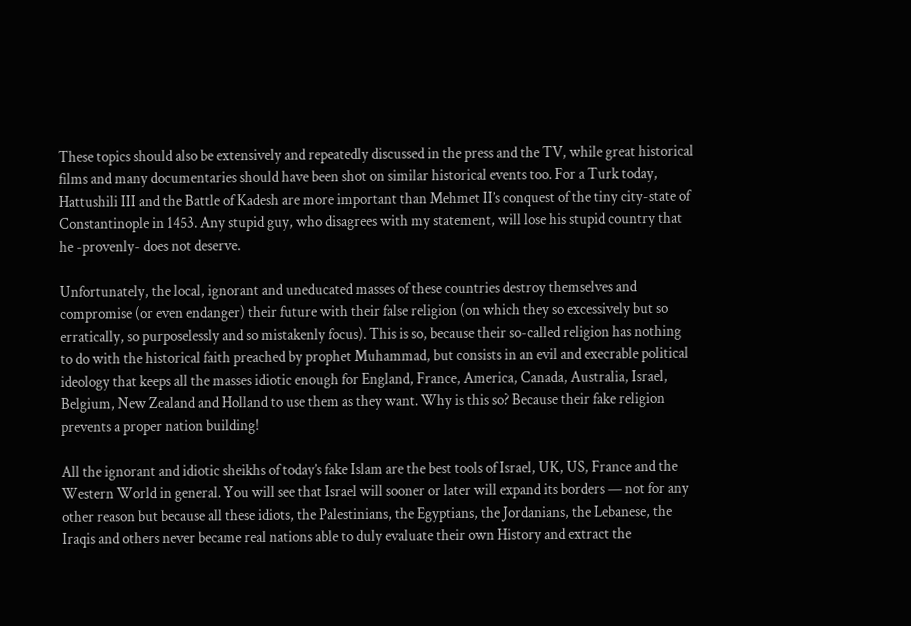These topics should also be extensively and repeatedly discussed in the press and the TV, while great historical films and many documentaries should have been shot on similar historical events too. For a Turk today, Hattushili III and the Battle of Kadesh are more important than Mehmet II’s conquest of the tiny city-state of Constantinople in 1453. Any stupid guy, who disagrees with my statement, will lose his stupid country that he -provenly- does not deserve.

Unfortunately, the local, ignorant and uneducated masses of these countries destroy themselves and compromise (or even endanger) their future with their false religion (on which they so excessively but so erratically, so purposelessly and so mistakenly focus). This is so, because their so-called religion has nothing to do with the historical faith preached by prophet Muhammad, but consists in an evil and execrable political ideology that keeps all the masses idiotic enough for England, France, America, Canada, Australia, Israel, Belgium, New Zealand and Holland to use them as they want. Why is this so? Because their fake religion prevents a proper nation building!

All the ignorant and idiotic sheikhs of today’s fake Islam are the best tools of Israel, UK, US, France and the Western World in general. You will see that Israel will sooner or later will expand its borders — not for any other reason but because all these idiots, the Palestinians, the Egyptians, the Jordanians, the Lebanese, the Iraqis and others never became real nations able to duly evaluate their own History and extract the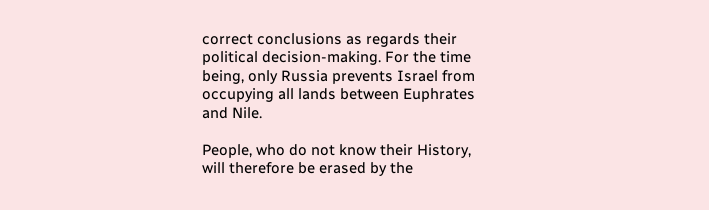correct conclusions as regards their political decision-making. For the time being, only Russia prevents Israel from occupying all lands between Euphrates and Nile.

People, who do not know their History, will therefore be erased by the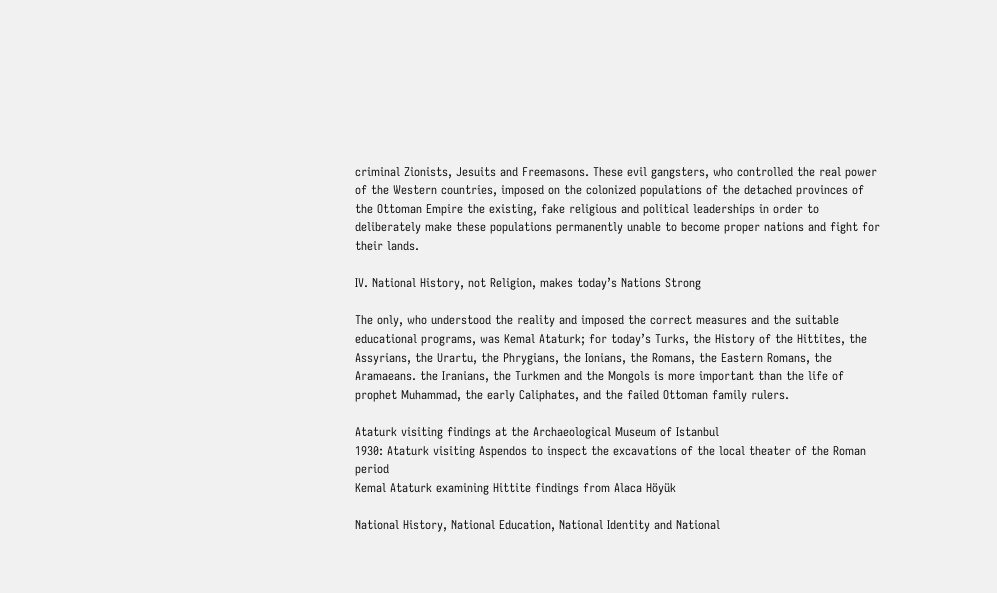criminal Zionists, Jesuits and Freemasons. These evil gangsters, who controlled the real power of the Western countries, imposed on the colonized populations of the detached provinces of the Ottoman Empire the existing, fake religious and political leaderships in order to deliberately make these populations permanently unable to become proper nations and fight for their lands.

IV. National History, not Religion, makes today’s Nations Strong

The only, who understood the reality and imposed the correct measures and the suitable educational programs, was Kemal Ataturk; for today’s Turks, the History of the Hittites, the Assyrians, the Urartu, the Phrygians, the Ionians, the Romans, the Eastern Romans, the Aramaeans. the Iranians, the Turkmen and the Mongols is more important than the life of prophet Muhammad, the early Caliphates, and the failed Ottoman family rulers.

Ataturk visiting findings at the Archaeological Museum of Istanbul
1930: Ataturk visiting Aspendos to inspect the excavations of the local theater of the Roman period
Kemal Ataturk examining Hittite findings from Alaca Höyük

National History, National Education, National Identity and National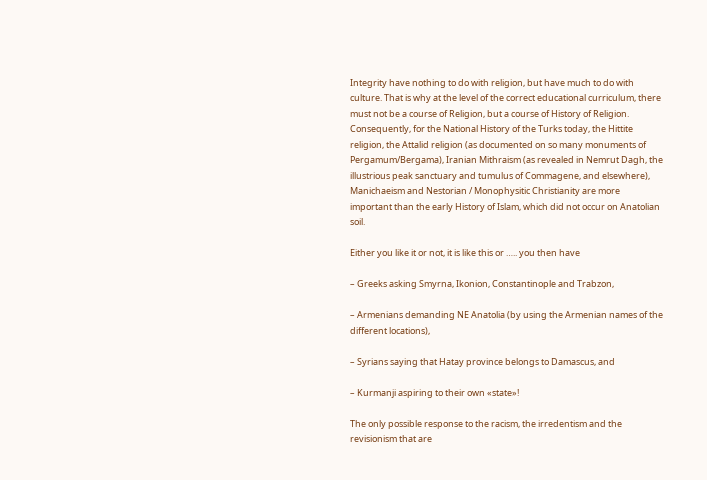Integrity have nothing to do with religion, but have much to do with culture. That is why at the level of the correct educational curriculum, there must not be a course of Religion, but a course of History of Religion. Consequently, for the National History of the Turks today, the Hittite religion, the Attalid religion (as documented on so many monuments of Pergamum/Bergama), Iranian Mithraism (as revealed in Nemrut Dagh, the illustrious peak sanctuary and tumulus of Commagene, and elsewhere), Manichaeism and Nestorian / Monophysitic Christianity are more important than the early History of Islam, which did not occur on Anatolian soil.

Either you like it or not, it is like this or ….. you then have

– Greeks asking Smyrna, Ikonion, Constantinople and Trabzon,

– Armenians demanding NE Anatolia (by using the Armenian names of the different locations),

– Syrians saying that Hatay province belongs to Damascus, and

– Kurmanji aspiring to their own «state»!

The only possible response to the racism, the irredentism and the revisionism that are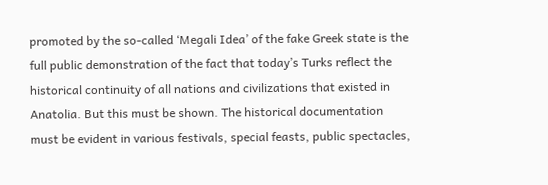promoted by the so-called ‘Megali Idea’ of the fake Greek state is the full public demonstration of the fact that today’s Turks reflect the historical continuity of all nations and civilizations that existed in Anatolia. But this must be shown. The historical documentation must be evident in various festivals, special feasts, public spectacles,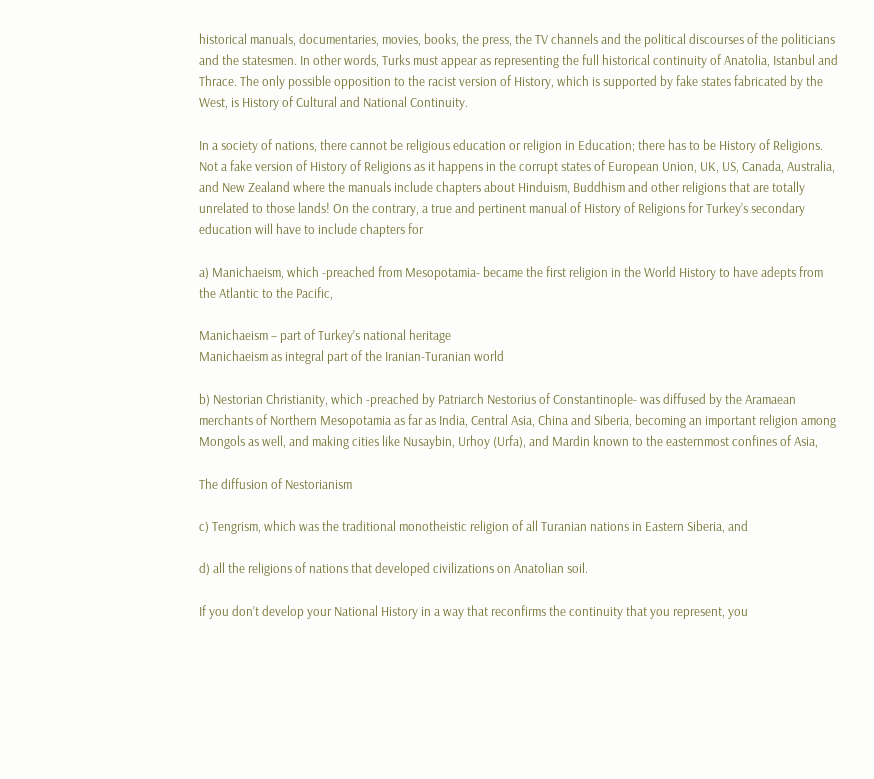historical manuals, documentaries, movies, books, the press, the TV channels and the political discourses of the politicians and the statesmen. In other words, Turks must appear as representing the full historical continuity of Anatolia, Istanbul and Thrace. The only possible opposition to the racist version of History, which is supported by fake states fabricated by the West, is History of Cultural and National Continuity.

In a society of nations, there cannot be religious education or religion in Education; there has to be History of Religions. Not a fake version of History of Religions as it happens in the corrupt states of European Union, UK, US, Canada, Australia, and New Zealand where the manuals include chapters about Hinduism, Buddhism and other religions that are totally unrelated to those lands! On the contrary, a true and pertinent manual of History of Religions for Turkey’s secondary education will have to include chapters for

a) Manichaeism, which -preached from Mesopotamia- became the first religion in the World History to have adepts from the Atlantic to the Pacific,

Manichaeism – part of Turkey’s national heritage
Manichaeism as integral part of the Iranian-Turanian world

b) Nestorian Christianity, which -preached by Patriarch Nestorius of Constantinople- was diffused by the Aramaean merchants of Northern Mesopotamia as far as India, Central Asia, China and Siberia, becoming an important religion among Mongols as well, and making cities like Nusaybin, Urhoy (Urfa), and Mardin known to the easternmost confines of Asia,

The diffusion of Nestorianism

c) Tengrism, which was the traditional monotheistic religion of all Turanian nations in Eastern Siberia, and

d) all the religions of nations that developed civilizations on Anatolian soil.

If you don’t develop your National History in a way that reconfirms the continuity that you represent, you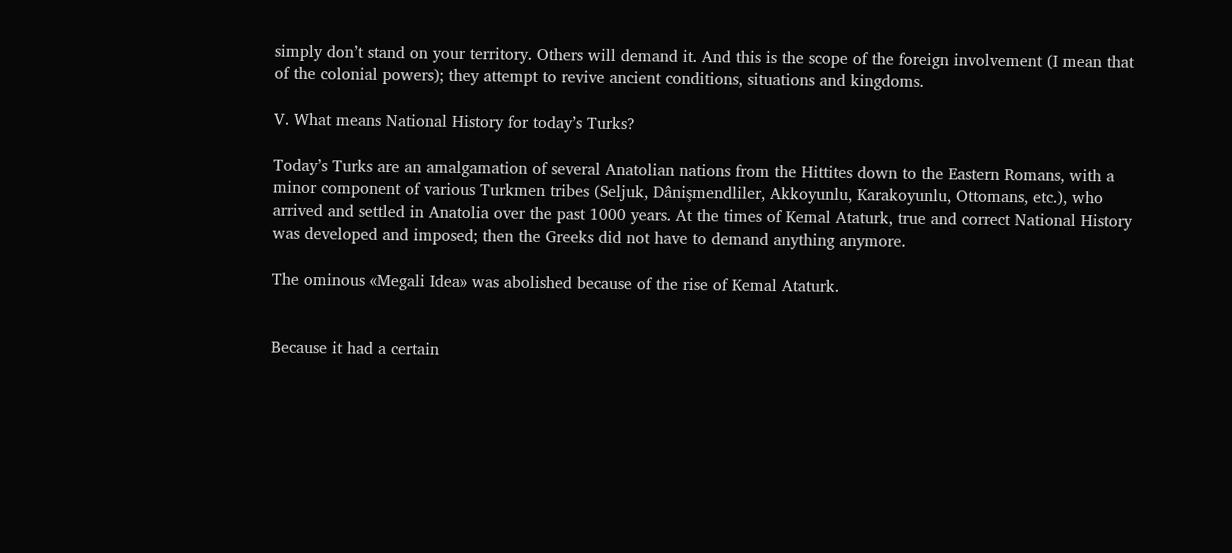simply don’t stand on your territory. Others will demand it. And this is the scope of the foreign involvement (I mean that of the colonial powers); they attempt to revive ancient conditions, situations and kingdoms.

V. What means National History for today’s Turks?

Today’s Turks are an amalgamation of several Anatolian nations from the Hittites down to the Eastern Romans, with a minor component of various Turkmen tribes (Seljuk, Dânişmendliler, Akkoyunlu, Karakoyunlu, Ottomans, etc.), who arrived and settled in Anatolia over the past 1000 years. At the times of Kemal Ataturk, true and correct National History was developed and imposed; then the Greeks did not have to demand anything anymore.

The ominous «Megali Idea» was abolished because of the rise of Kemal Ataturk.


Because it had a certain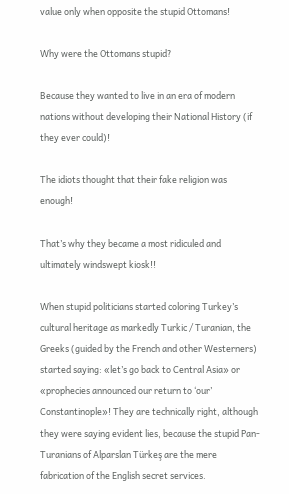value only when opposite the stupid Ottomans!

Why were the Ottomans stupid?

Because they wanted to live in an era of modern nations without developing their National History (if they ever could)!

The idiots thought that their fake religion was enough!

That’s why they became a most ridiculed and ultimately windswept kiosk!!

When stupid politicians started coloring Turkey’s cultural heritage as markedly Turkic / Turanian, the Greeks (guided by the French and other Westerners) started saying: «let’s go back to Central Asia» or «prophecies announced our return to ‘our’ Constantinople»! They are technically right, although they were saying evident lies, because the stupid Pan-Turanians of Alparslan Türkeş are the mere fabrication of the English secret services.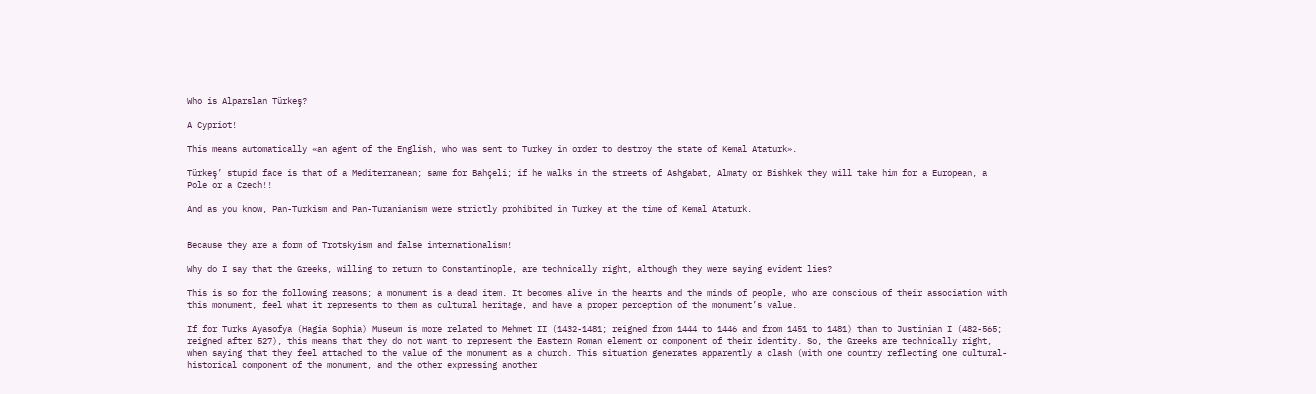Who is Alparslan Türkeş?

A Cypriot!

This means automatically «an agent of the English, who was sent to Turkey in order to destroy the state of Kemal Ataturk».

Türkeş’ stupid face is that of a Mediterranean; same for Bahçeli; if he walks in the streets of Ashgabat, Almaty or Bishkek they will take him for a European, a Pole or a Czech!!

And as you know, Pan-Turkism and Pan-Turanianism were strictly prohibited in Turkey at the time of Kemal Ataturk.


Because they are a form of Trotskyism and false internationalism!

Why do I say that the Greeks, willing to return to Constantinople, are technically right, although they were saying evident lies?

This is so for the following reasons; a monument is a dead item. It becomes alive in the hearts and the minds of people, who are conscious of their association with this monument, feel what it represents to them as cultural heritage, and have a proper perception of the monument’s value.

If for Turks Ayasofya (Hagia Sophia) Museum is more related to Mehmet II (1432-1481; reigned from 1444 to 1446 and from 1451 to 1481) than to Justinian I (482-565; reigned after 527), this means that they do not want to represent the Eastern Roman element or component of their identity. So, the Greeks are technically right, when saying that they feel attached to the value of the monument as a church. This situation generates apparently a clash (with one country reflecting one cultural-historical component of the monument, and the other expressing another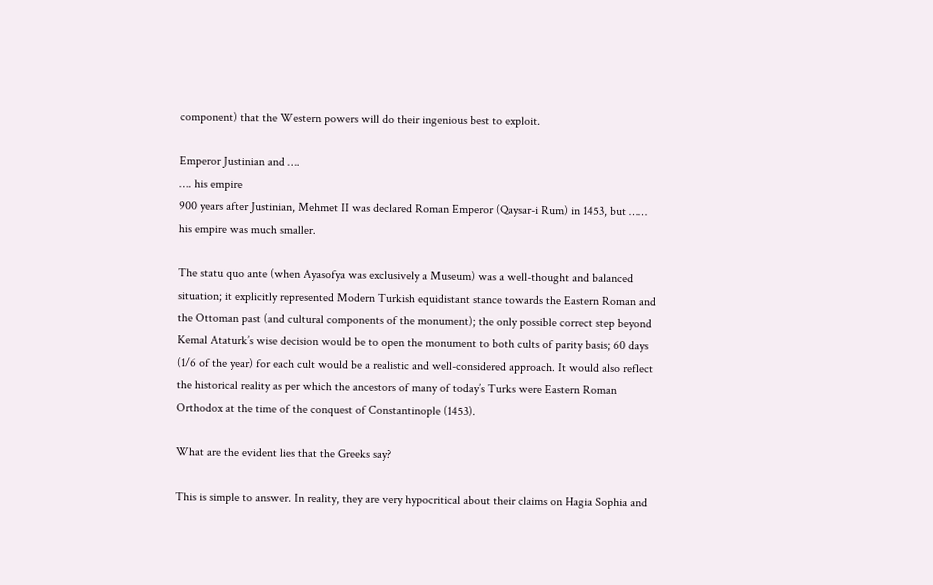component) that the Western powers will do their ingenious best to exploit.

Emperor Justinian and ….
…. his empire
900 years after Justinian, Mehmet II was declared Roman Emperor (Qaysar-i Rum) in 1453, but ……
his empire was much smaller.

The statu quo ante (when Ayasofya was exclusively a Museum) was a well-thought and balanced situation; it explicitly represented Modern Turkish equidistant stance towards the Eastern Roman and the Ottoman past (and cultural components of the monument); the only possible correct step beyond Kemal Ataturk’s wise decision would be to open the monument to both cults of parity basis; 60 days (1/6 of the year) for each cult would be a realistic and well-considered approach. It would also reflect the historical reality as per which the ancestors of many of today’s Turks were Eastern Roman Orthodox at the time of the conquest of Constantinople (1453).

What are the evident lies that the Greeks say?

This is simple to answer. In reality, they are very hypocritical about their claims on Hagia Sophia and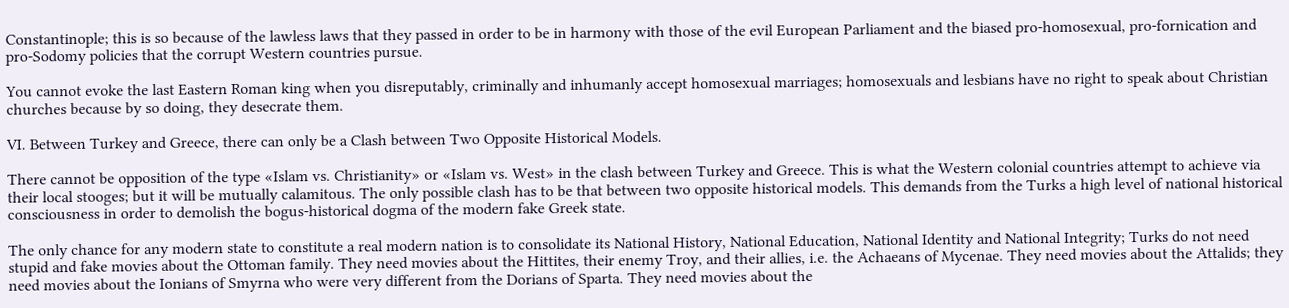Constantinople; this is so because of the lawless laws that they passed in order to be in harmony with those of the evil European Parliament and the biased pro-homosexual, pro-fornication and pro-Sodomy policies that the corrupt Western countries pursue.

You cannot evoke the last Eastern Roman king when you disreputably, criminally and inhumanly accept homosexual marriages; homosexuals and lesbians have no right to speak about Christian churches because by so doing, they desecrate them.

VI. Between Turkey and Greece, there can only be a Clash between Two Opposite Historical Models.

There cannot be opposition of the type «Islam vs. Christianity» or «Islam vs. West» in the clash between Turkey and Greece. This is what the Western colonial countries attempt to achieve via their local stooges; but it will be mutually calamitous. The only possible clash has to be that between two opposite historical models. This demands from the Turks a high level of national historical consciousness in order to demolish the bogus-historical dogma of the modern fake Greek state.

The only chance for any modern state to constitute a real modern nation is to consolidate its National History, National Education, National Identity and National Integrity; Turks do not need stupid and fake movies about the Ottoman family. They need movies about the Hittites, their enemy Troy, and their allies, i.e. the Achaeans of Mycenae. They need movies about the Attalids; they need movies about the Ionians of Smyrna who were very different from the Dorians of Sparta. They need movies about the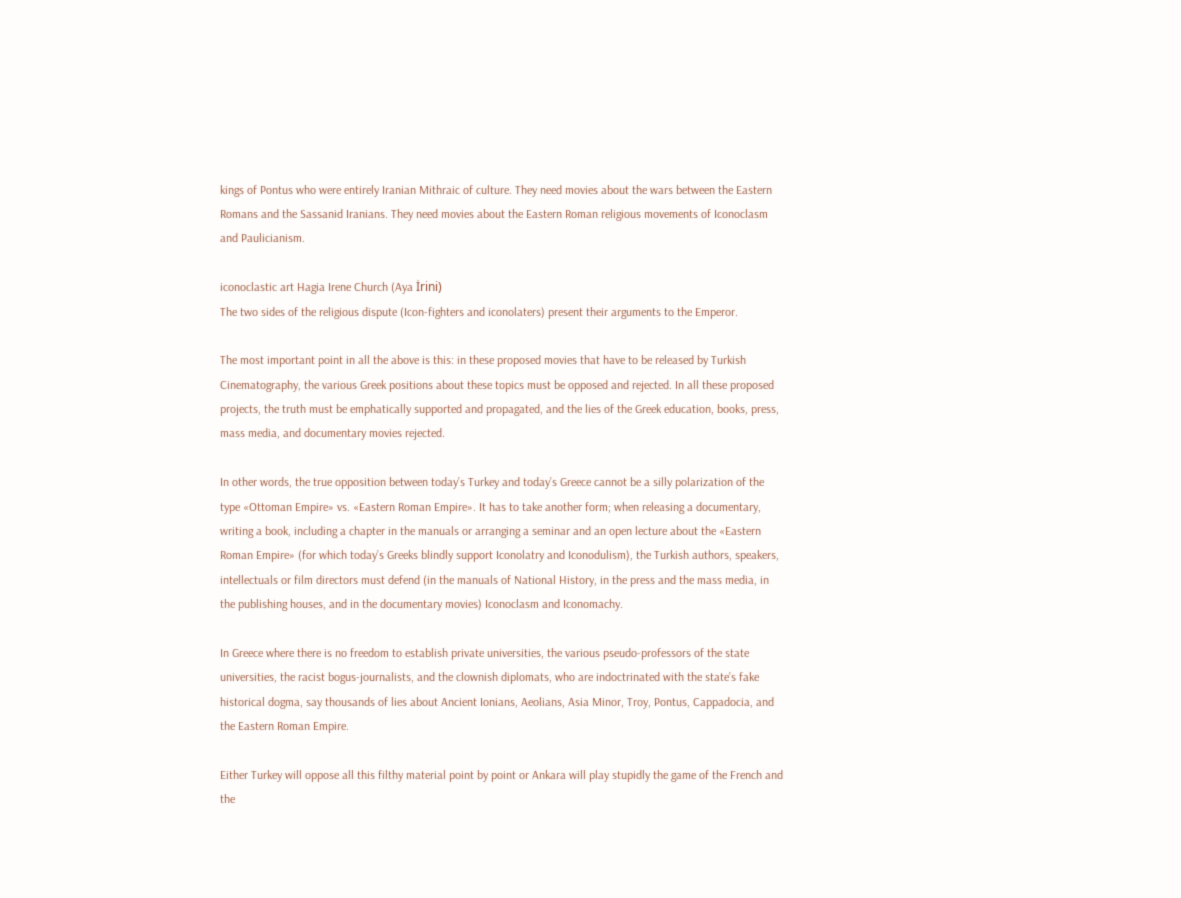kings of Pontus who were entirely Iranian Mithraic of culture. They need movies about the wars between the Eastern Romans and the Sassanid Iranians. They need movies about the Eastern Roman religious movements of Iconoclasm and Paulicianism.

iconoclastic art Hagia Irene Church (Aya İrini)
The two sides of the religious dispute (Icon-fighters and iconolaters) present their arguments to the Emperor.

The most important point in all the above is this: in these proposed movies that have to be released by Turkish Cinematography, the various Greek positions about these topics must be opposed and rejected. In all these proposed projects, the truth must be emphatically supported and propagated, and the lies of the Greek education, books, press, mass media, and documentary movies rejected.

In other words, the true opposition between today’s Turkey and today’s Greece cannot be a silly polarization of the type «Ottoman Empire» vs. «Eastern Roman Empire». It has to take another form; when releasing a documentary, writing a book, including a chapter in the manuals or arranging a seminar and an open lecture about the «Eastern Roman Empire» (for which today’s Greeks blindly support Iconolatry and Iconodulism), the Turkish authors, speakers, intellectuals or film directors must defend (in the manuals of National History, in the press and the mass media, in the publishing houses, and in the documentary movies) Iconoclasm and Iconomachy.

In Greece where there is no freedom to establish private universities, the various pseudo-professors of the state universities, the racist bogus-journalists, and the clownish diplomats, who are indoctrinated with the state’s fake historical dogma, say thousands of lies about Ancient Ionians, Aeolians, Asia Minor, Troy, Pontus, Cappadocia, and the Eastern Roman Empire.

Either Turkey will oppose all this filthy material point by point or Ankara will play stupidly the game of the French and the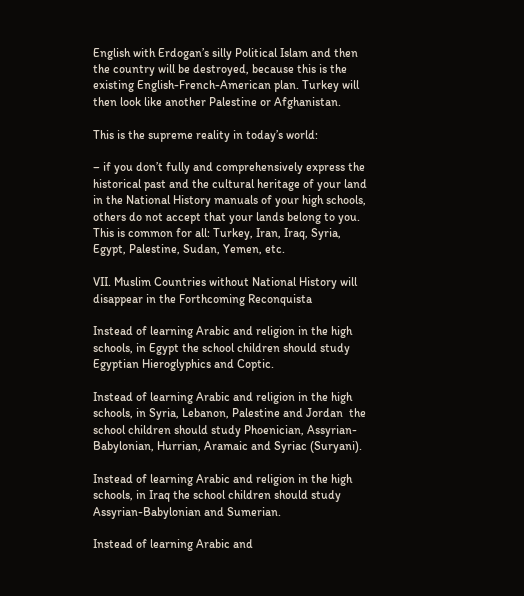English with Erdogan’s silly Political Islam and then the country will be destroyed, because this is the existing English-French-American plan. Turkey will then look like another Palestine or Afghanistan.

This is the supreme reality in today’s world:

– if you don’t fully and comprehensively express the historical past and the cultural heritage of your land in the National History manuals of your high schools, others do not accept that your lands belong to you. This is common for all: Turkey, Iran, Iraq, Syria, Egypt, Palestine, Sudan, Yemen, etc.

VII. Muslim Countries without National History will disappear in the Forthcoming Reconquista

Instead of learning Arabic and religion in the high schools, in Egypt the school children should study Egyptian Hieroglyphics and Coptic.

Instead of learning Arabic and religion in the high schools, in Syria, Lebanon, Palestine and Jordan  the school children should study Phoenician, Assyrian-Babylonian, Hurrian, Aramaic and Syriac (Suryani).

Instead of learning Arabic and religion in the high schools, in Iraq the school children should study Assyrian-Babylonian and Sumerian.

Instead of learning Arabic and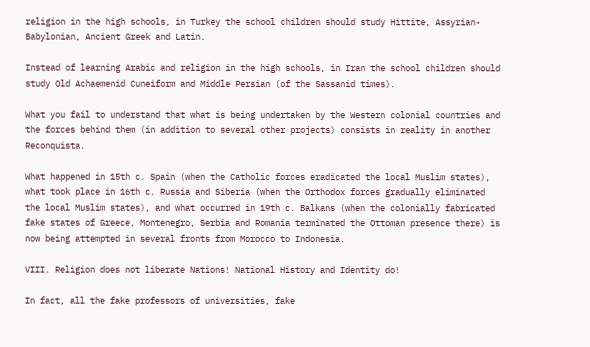religion in the high schools, in Turkey the school children should study Hittite, Assyrian-Babylonian, Ancient Greek and Latin.

Instead of learning Arabic and religion in the high schools, in Iran the school children should study Old Achaemenid Cuneiform and Middle Persian (of the Sassanid times).

What you fail to understand that what is being undertaken by the Western colonial countries and the forces behind them (in addition to several other projects) consists in reality in another Reconquista.

What happened in 15th c. Spain (when the Catholic forces eradicated the local Muslim states), what took place in 16th c. Russia and Siberia (when the Orthodox forces gradually eliminated the local Muslim states), and what occurred in 19th c. Balkans (when the colonially fabricated fake states of Greece, Montenegro, Serbia and Romania terminated the Ottoman presence there) is now being attempted in several fronts from Morocco to Indonesia.

VIII. Religion does not liberate Nations! National History and Identity do!

In fact, all the fake professors of universities, fake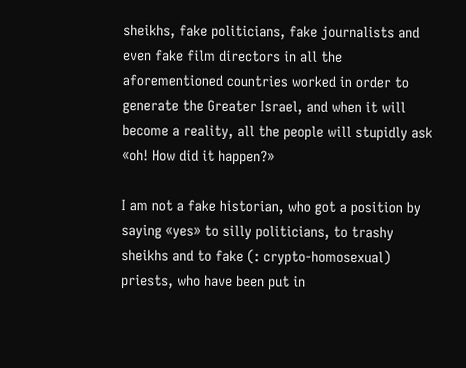sheikhs, fake politicians, fake journalists and even fake film directors in all the aforementioned countries worked in order to generate the Greater Israel, and when it will become a reality, all the people will stupidly ask «oh! How did it happen?»

I am not a fake historian, who got a position by saying «yes» to silly politicians, to trashy sheikhs and to fake (: crypto-homosexual) priests, who have been put in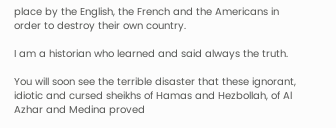place by the English, the French and the Americans in order to destroy their own country.

I am a historian who learned and said always the truth.

You will soon see the terrible disaster that these ignorant, idiotic and cursed sheikhs of Hamas and Hezbollah, of Al Azhar and Medina proved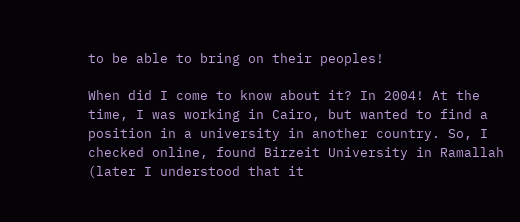to be able to bring on their peoples!

When did I come to know about it? In 2004! At the time, I was working in Cairo, but wanted to find a position in a university in another country. So, I checked online, found Birzeit University in Ramallah (later I understood that it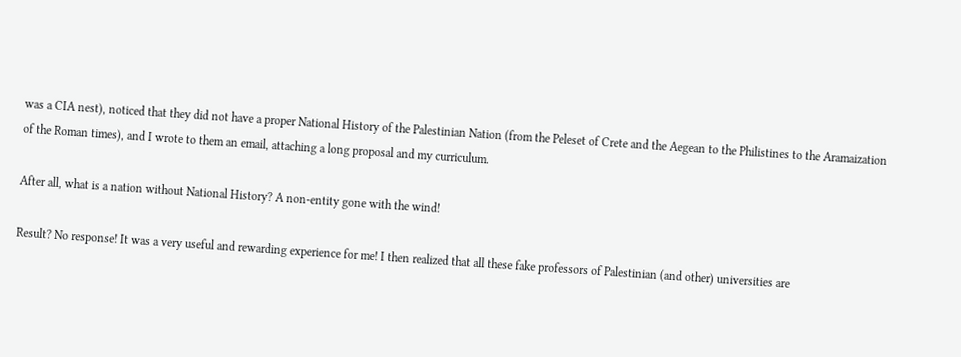was a CIA nest), noticed that they did not have a proper National History of the Palestinian Nation (from the Peleset of Crete and the Aegean to the Philistines to the Aramaization of the Roman times), and I wrote to them an email, attaching a long proposal and my curriculum.

After all, what is a nation without National History? A non-entity gone with the wind!

Result? No response! It was a very useful and rewarding experience for me! I then realized that all these fake professors of Palestinian (and other) universities are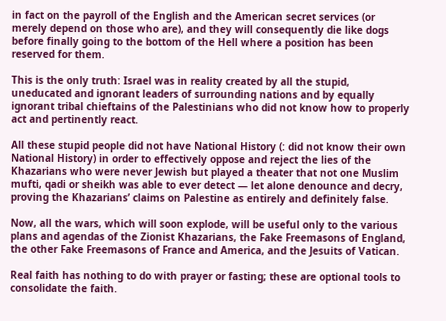in fact on the payroll of the English and the American secret services (or merely depend on those who are), and they will consequently die like dogs before finally going to the bottom of the Hell where a position has been reserved for them.

This is the only truth: Israel was in reality created by all the stupid, uneducated and ignorant leaders of surrounding nations and by equally ignorant tribal chieftains of the Palestinians who did not know how to properly act and pertinently react.

All these stupid people did not have National History (: did not know their own National History) in order to effectively oppose and reject the lies of the Khazarians who were never Jewish but played a theater that not one Muslim mufti, qadi or sheikh was able to ever detect — let alone denounce and decry, proving the Khazarians’ claims on Palestine as entirely and definitely false.

Now, all the wars, which will soon explode, will be useful only to the various plans and agendas of the Zionist Khazarians, the Fake Freemasons of England, the other Fake Freemasons of France and America, and the Jesuits of Vatican.

Real faith has nothing to do with prayer or fasting; these are optional tools to consolidate the faith.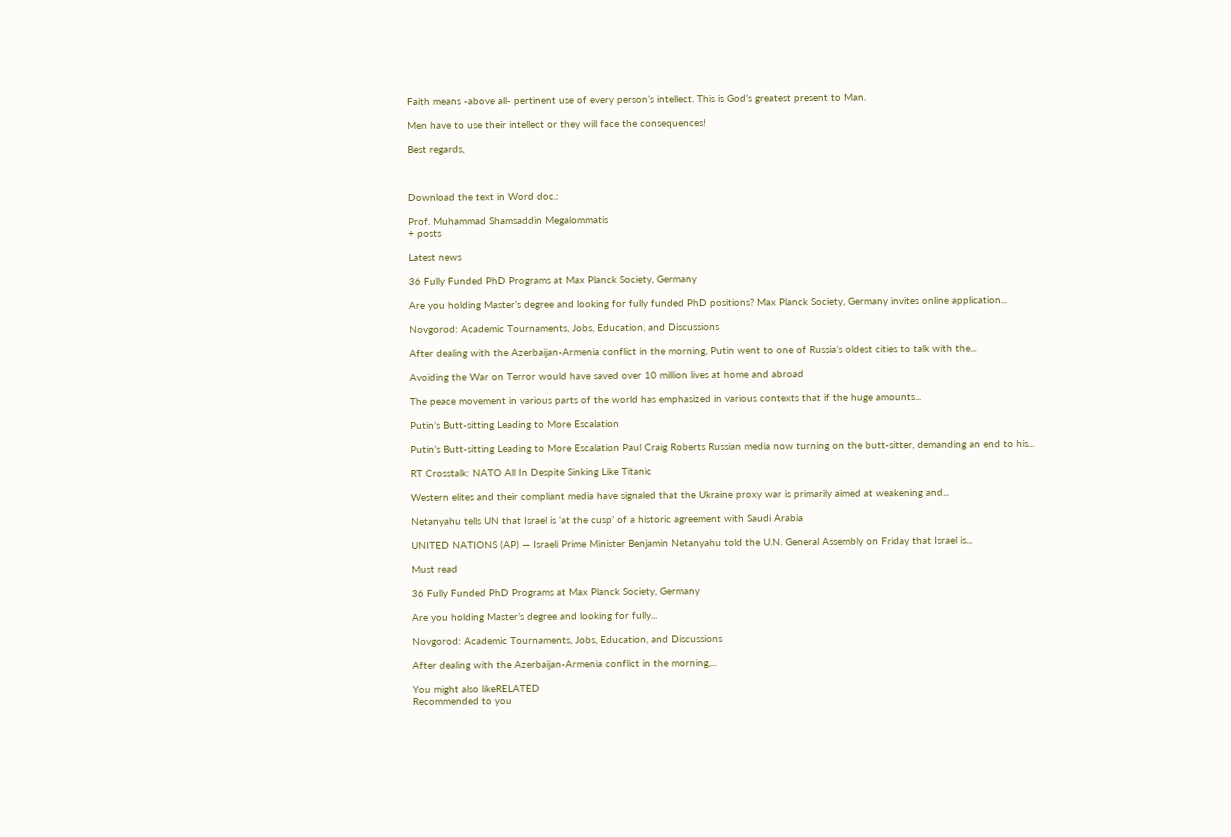Faith means -above all- pertinent use of every person’s intellect. This is God’s greatest present to Man.

Men have to use their intellect or they will face the consequences!

Best regards,



Download the text in Word doc.:

Prof. Muhammad Shamsaddin Megalommatis
+ posts

Latest news

36 Fully Funded PhD Programs at Max Planck Society, Germany

Are you holding Master’s degree and looking for fully funded PhD positions? Max Planck Society, Germany invites online application...

Novgorod: Academic Tournaments, Jobs, Education, and Discussions

After dealing with the Azerbaijan-Armenia conflict in the morning, Putin went to one of Russia’s oldest cities to talk with the...

Avoiding the War on Terror would have saved over 10 million lives at home and abroad

The peace movement in various parts of the world has emphasized in various contexts that if the huge amounts...

Putin’s Butt-sitting Leading to More Escalation

Putin’s Butt-sitting Leading to More Escalation Paul Craig Roberts Russian media now turning on the butt-sitter, demanding an end to his...

RT Crosstalk: NATO All In Despite Sinking Like Titanic

Western elites and their compliant media have signaled that the Ukraine proxy war is primarily aimed at weakening and...

Netanyahu tells UN that Israel is ‘at the cusp’ of a historic agreement with Saudi Arabia

UNITED NATIONS (AP) — Israeli Prime Minister Benjamin Netanyahu told the U.N. General Assembly on Friday that Israel is...

Must read

36 Fully Funded PhD Programs at Max Planck Society, Germany

Are you holding Master’s degree and looking for fully...

Novgorod: Academic Tournaments, Jobs, Education, and Discussions

After dealing with the Azerbaijan-Armenia conflict in the morning,...

You might also likeRELATED
Recommended to you